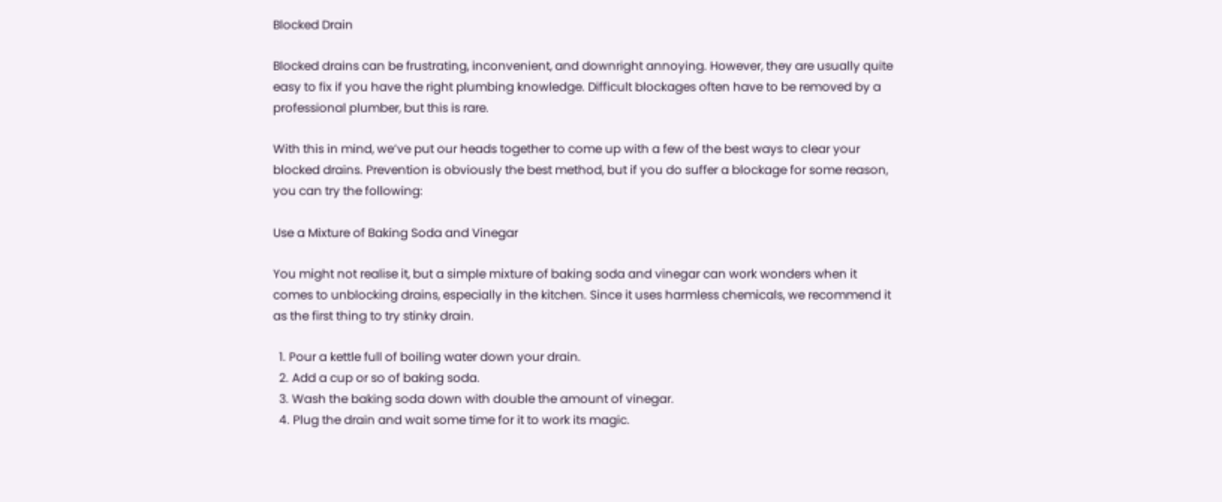Blocked Drain

Blocked drains can be frustrating, inconvenient, and downright annoying. However, they are usually quite easy to fix if you have the right plumbing knowledge. Difficult blockages often have to be removed by a professional plumber, but this is rare.

With this in mind, we’ve put our heads together to come up with a few of the best ways to clear your blocked drains. Prevention is obviously the best method, but if you do suffer a blockage for some reason, you can try the following:

Use a Mixture of Baking Soda and Vinegar

You might not realise it, but a simple mixture of baking soda and vinegar can work wonders when it comes to unblocking drains, especially in the kitchen. Since it uses harmless chemicals, we recommend it as the first thing to try stinky drain.

  1. Pour a kettle full of boiling water down your drain.
  2. Add a cup or so of baking soda.
  3. Wash the baking soda down with double the amount of vinegar.
  4. Plug the drain and wait some time for it to work its magic.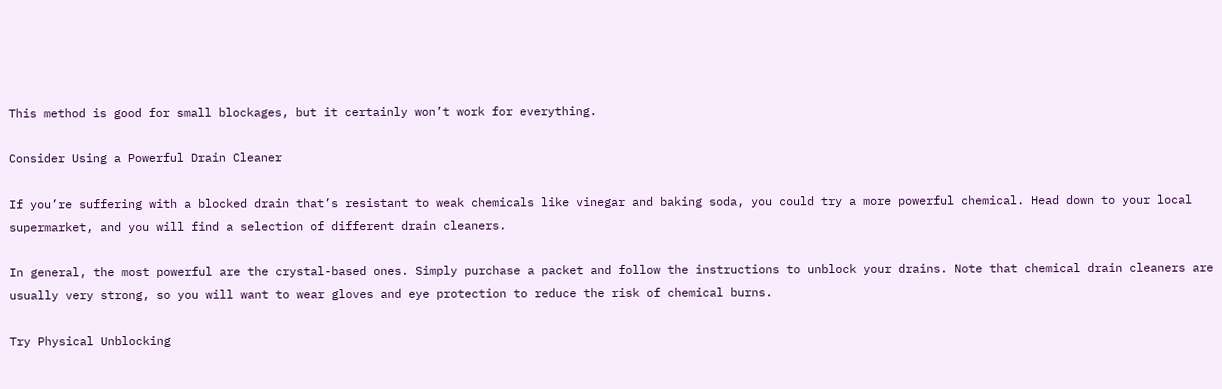This method is good for small blockages, but it certainly won’t work for everything.

Consider Using a Powerful Drain Cleaner

If you’re suffering with a blocked drain that’s resistant to weak chemicals like vinegar and baking soda, you could try a more powerful chemical. Head down to your local supermarket, and you will find a selection of different drain cleaners.

In general, the most powerful are the crystal-based ones. Simply purchase a packet and follow the instructions to unblock your drains. Note that chemical drain cleaners are usually very strong, so you will want to wear gloves and eye protection to reduce the risk of chemical burns.

Try Physical Unblocking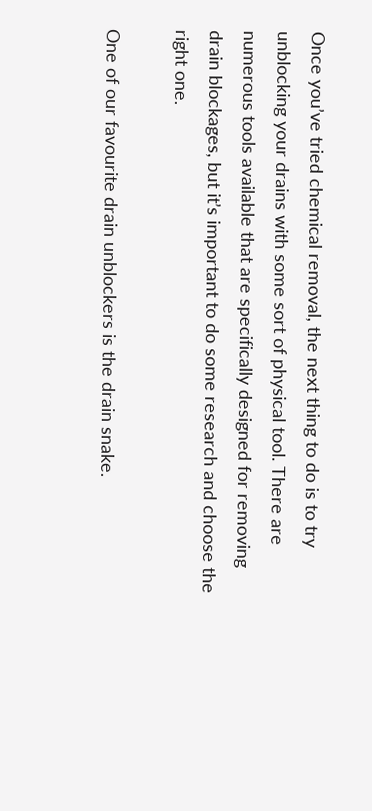Once you’ve tried chemical removal, the next thing to do is to try unblocking your drains with some sort of physical tool. There are numerous tools available that are specifically designed for removing drain blockages, but it’s important to do some research and choose the right one.

One of our favourite drain unblockers is the drain snake.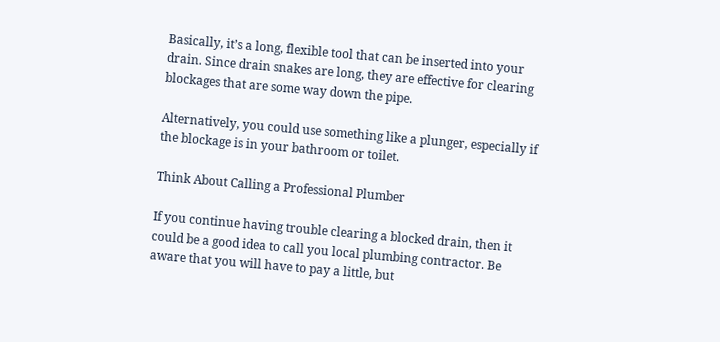Basically, it’s a long, flexible tool that can be inserted into your drain. Since drain snakes are long, they are effective for clearing blockages that are some way down the pipe.

Alternatively, you could use something like a plunger, especially if the blockage is in your bathroom or toilet.

Think About Calling a Professional Plumber

If you continue having trouble clearing a blocked drain, then it could be a good idea to call you local plumbing contractor. Be aware that you will have to pay a little, but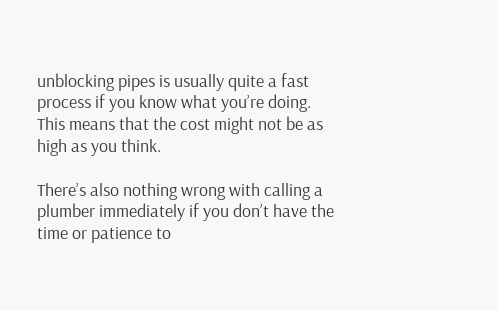unblocking pipes is usually quite a fast process if you know what you’re doing. This means that the cost might not be as high as you think.

There’s also nothing wrong with calling a plumber immediately if you don’t have the time or patience to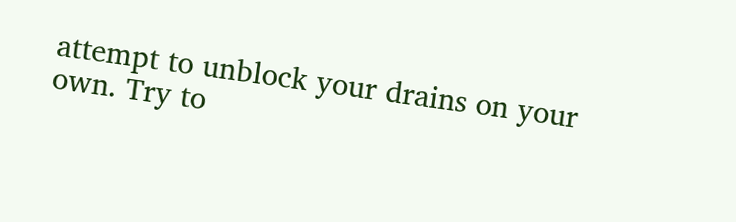attempt to unblock your drains on your own. Try to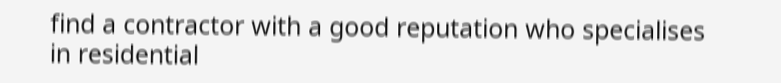find a contractor with a good reputation who specialises in residential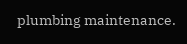plumbing maintenance.